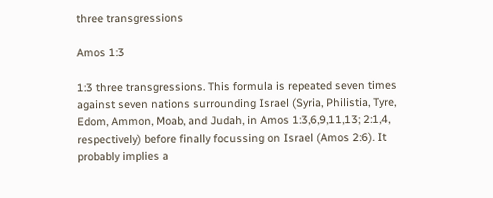three transgressions

Amos 1:3

1:3 three transgressions. This formula is repeated seven times against seven nations surrounding Israel (Syria, Philistia, Tyre, Edom, Ammon, Moab, and Judah, in Amos 1:3,6,9,11,13; 2:1,4, respectively) before finally focussing on Israel (Amos 2:6). It probably implies a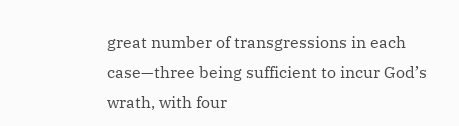great number of transgressions in each case—three being sufficient to incur God’s wrath, with four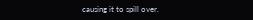causing it to spill over.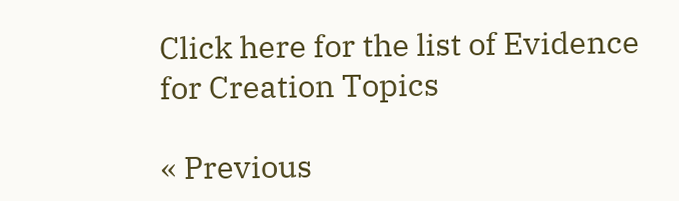Click here for the list of Evidence for Creation Topics

« Previous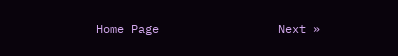Home Page                 Next »